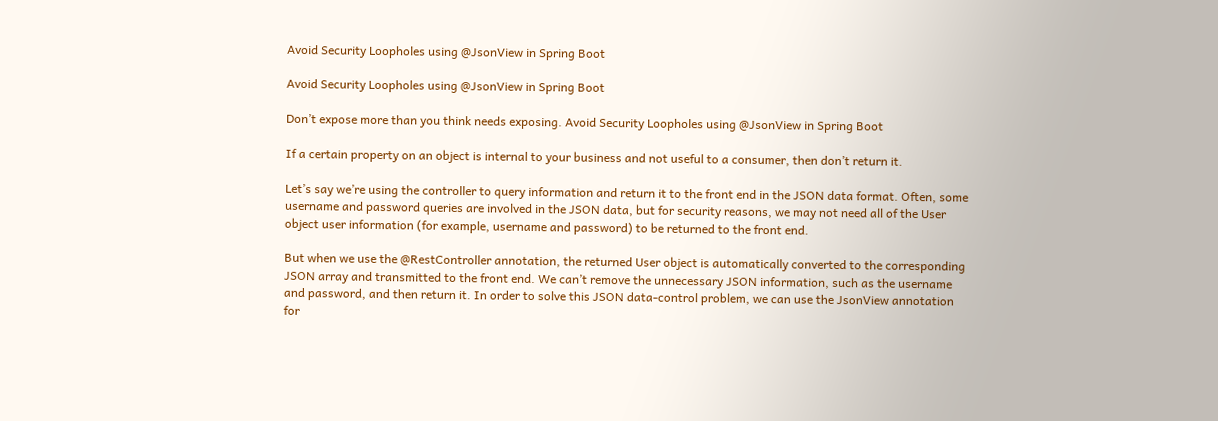Avoid Security Loopholes using @JsonView in Spring Boot

Avoid Security Loopholes using @JsonView in Spring Boot

Don’t expose more than you think needs exposing. Avoid Security Loopholes using @JsonView in Spring Boot

If a certain property on an object is internal to your business and not useful to a consumer, then don’t return it.

Let’s say we’re using the controller to query information and return it to the front end in the JSON data format. Often, some username and password queries are involved in the JSON data, but for security reasons, we may not need all of the User object user information (for example, username and password) to be returned to the front end.

But when we use the @RestController annotation, the returned User object is automatically converted to the corresponding JSON array and transmitted to the front end. We can’t remove the unnecessary JSON information, such as the username and password, and then return it. In order to solve this JSON data-control problem, we can use the JsonView annotation for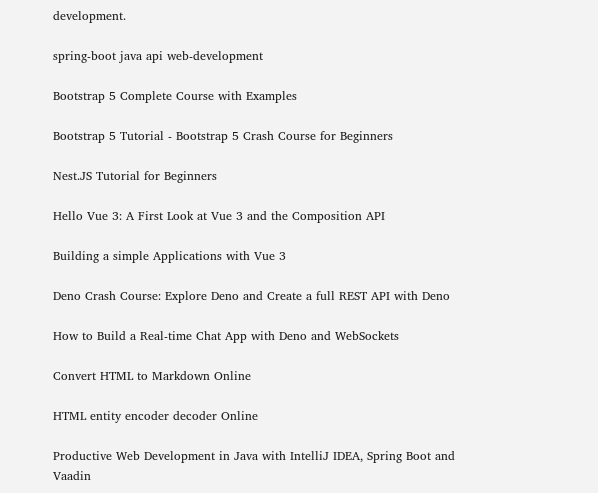development.

spring-boot java api web-development

Bootstrap 5 Complete Course with Examples

Bootstrap 5 Tutorial - Bootstrap 5 Crash Course for Beginners

Nest.JS Tutorial for Beginners

Hello Vue 3: A First Look at Vue 3 and the Composition API

Building a simple Applications with Vue 3

Deno Crash Course: Explore Deno and Create a full REST API with Deno

How to Build a Real-time Chat App with Deno and WebSockets

Convert HTML to Markdown Online

HTML entity encoder decoder Online

Productive Web Development in Java with IntelliJ IDEA, Spring Boot and Vaadin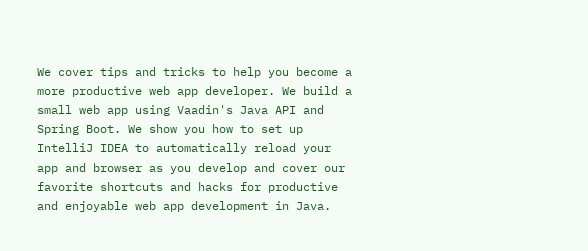We cover tips and tricks to help you become a more productive web app developer. We build a small web app using Vaadin's Java API and Spring Boot. We show you how to set up IntelliJ IDEA to automatically reload your app and browser as you develop and cover our favorite shortcuts and hacks for productive and enjoyable web app development in Java.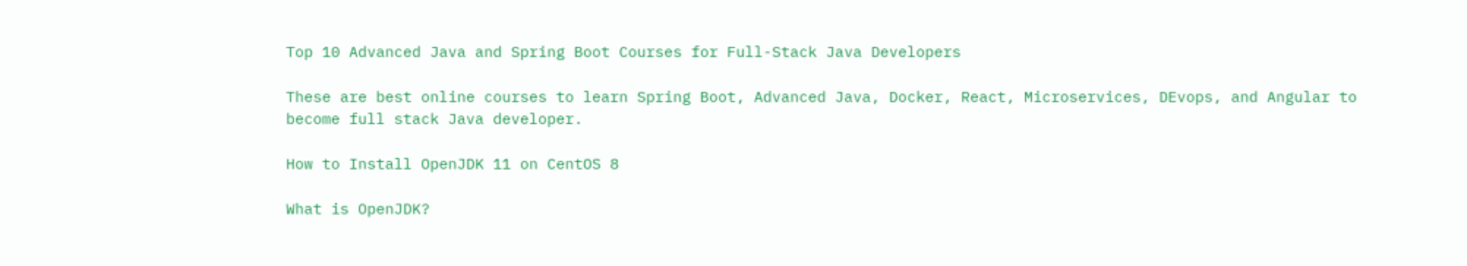Top 10 Advanced Java and Spring Boot Courses for Full-Stack Java Developers

These are best online courses to learn Spring Boot, Advanced Java, Docker, React, Microservices, DEvops, and Angular to become full stack Java developer.

How to Install OpenJDK 11 on CentOS 8

What is OpenJDK?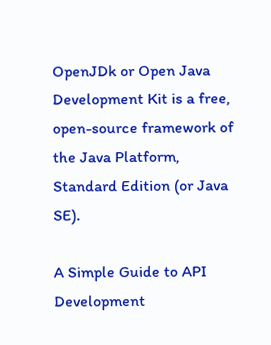OpenJDk or Open Java Development Kit is a free, open-source framework of the Java Platform, Standard Edition (or Java SE).

A Simple Guide to API Development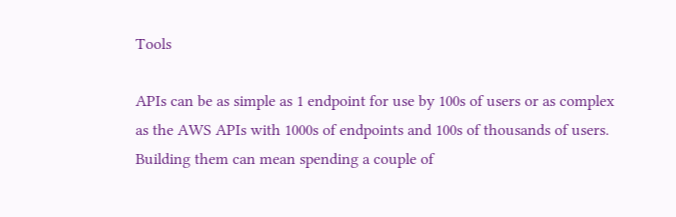Tools

APIs can be as simple as 1 endpoint for use by 100s of users or as complex as the AWS APIs with 1000s of endpoints and 100s of thousands of users. Building them can mean spending a couple of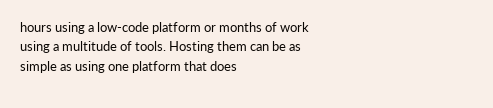hours using a low-code platform or months of work using a multitude of tools. Hosting them can be as simple as using one platform that does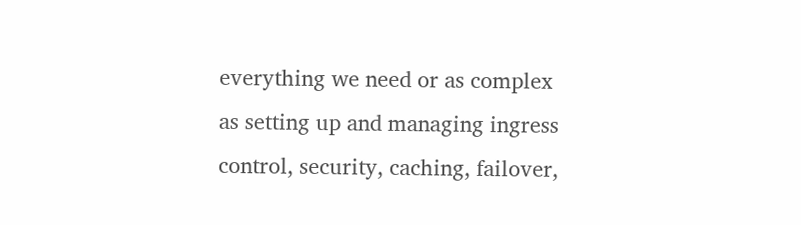everything we need or as complex as setting up and managing ingress control, security, caching, failover,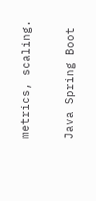metrics, scaling.

Java Spring Boot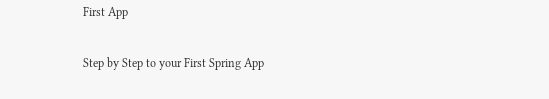First App

Step by Step to your First Spring App